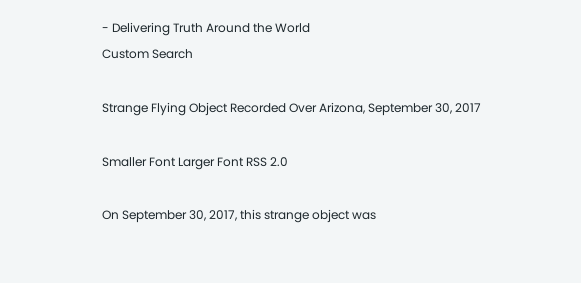- Delivering Truth Around the World
Custom Search

Strange Flying Object Recorded Over Arizona, September 30, 2017

Smaller Font Larger Font RSS 2.0

On September 30, 2017, this strange object was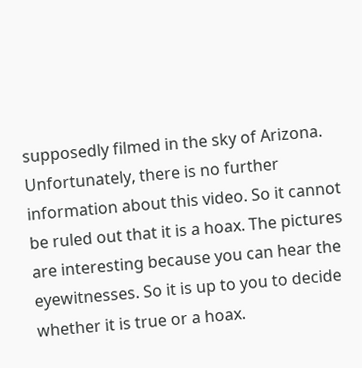supposedly filmed in the sky of Arizona. Unfortunately, there is no further information about this video. So it cannot be ruled out that it is a hoax. The pictures are interesting because you can hear the eyewitnesses. So it is up to you to decide whether it is true or a hoax.